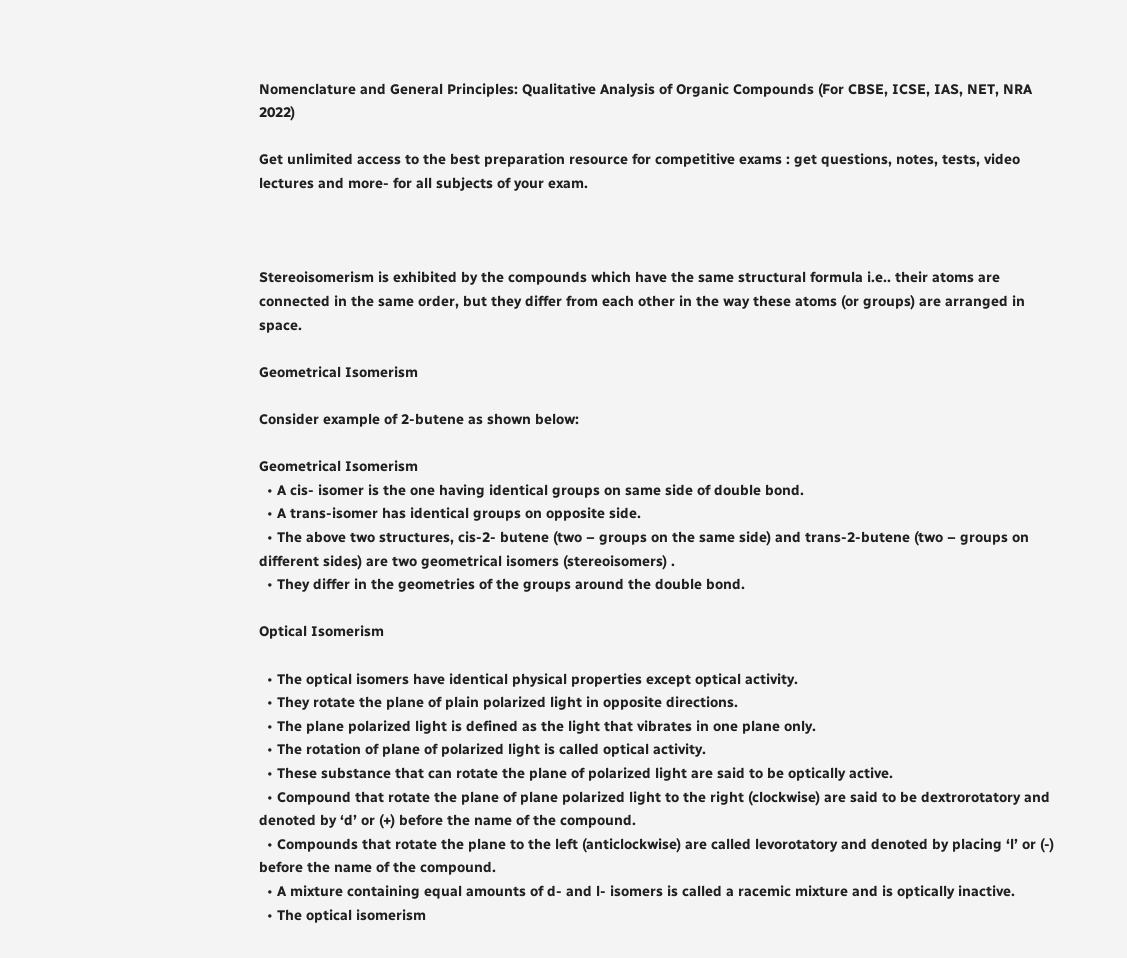Nomenclature and General Principles: Qualitative Analysis of Organic Compounds (For CBSE, ICSE, IAS, NET, NRA 2022)

Get unlimited access to the best preparation resource for competitive exams : get questions, notes, tests, video lectures and more- for all subjects of your exam.



Stereoisomerism is exhibited by the compounds which have the same structural formula i.e.. their atoms are connected in the same order, but they differ from each other in the way these atoms (or groups) are arranged in space.

Geometrical Isomerism

Consider example of 2-butene as shown below:

Geometrical Isomerism
  • A cis- isomer is the one having identical groups on same side of double bond.
  • A trans-isomer has identical groups on opposite side.
  • The above two structures, cis-2- butene (two – groups on the same side) and trans-2-butene (two – groups on different sides) are two geometrical isomers (stereoisomers) .
  • They differ in the geometries of the groups around the double bond.

Optical Isomerism

  • The optical isomers have identical physical properties except optical activity.
  • They rotate the plane of plain polarized light in opposite directions.
  • The plane polarized light is defined as the light that vibrates in one plane only.
  • The rotation of plane of polarized light is called optical activity.
  • These substance that can rotate the plane of polarized light are said to be optically active.
  • Compound that rotate the plane of plane polarized light to the right (clockwise) are said to be dextrorotatory and denoted by ‘d’ or (+) before the name of the compound.
  • Compounds that rotate the plane to the left (anticlockwise) are called levorotatory and denoted by placing ‘l’ or (-) before the name of the compound.
  • A mixture containing equal amounts of d- and l- isomers is called a racemic mixture and is optically inactive.
  • The optical isomerism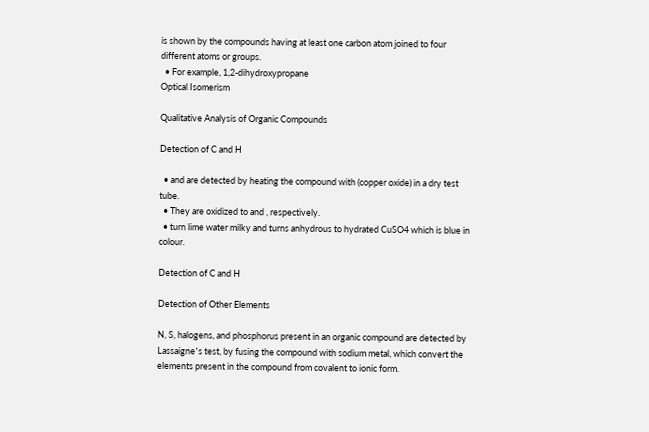is shown by the compounds having at least one carbon atom joined to four different atoms or groups.
  • For example, 1,2-dihydroxypropane
Optical Isomerism

Qualitative Analysis of Organic Compounds

Detection of C and H

  • and are detected by heating the compound with (copper oxide) in a dry test tube.
  • They are oxidized to and , respectively.
  • turn lime water milky and turns anhydrous to hydrated CuSO4 which is blue in colour.

Detection of C and H

Detection of Other Elements

N, S, halogens, and phosphorus present in an organic compound are detected by Lassaigne՚s test, by fusing the compound with sodium metal, which convert the elements present in the compound from covalent to ionic form.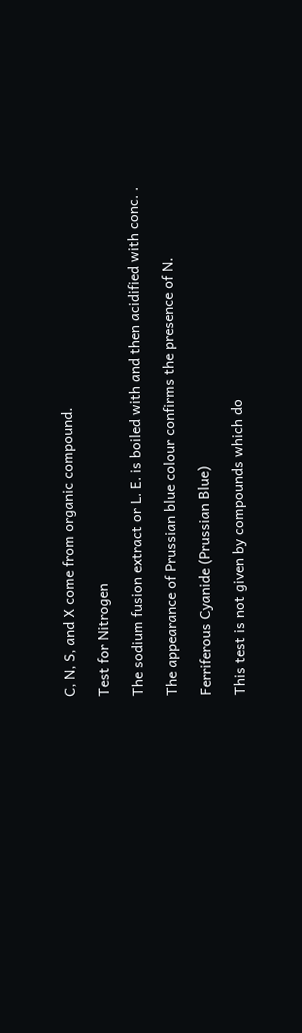C, N, S, and X come from organic compound.

Test for Nitrogen

The sodium fusion extract or L. E. is boiled with and then acidified with conc. .

The appearance of Prussian blue colour confirms the presence of N.

Ferriferous Cyanide (Prussian Blue)

This test is not given by compounds which do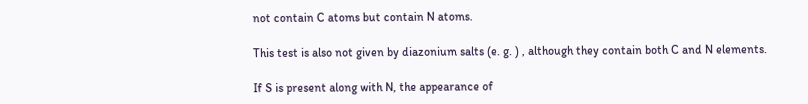not contain C atoms but contain N atoms.

This test is also not given by diazonium salts (e. g. ) , although they contain both C and N elements.

If S is present along with N, the appearance of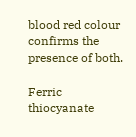blood red colour confirms the presence of both.

Ferric thiocyanate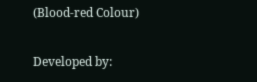(Blood-red Colour)

Developed by: